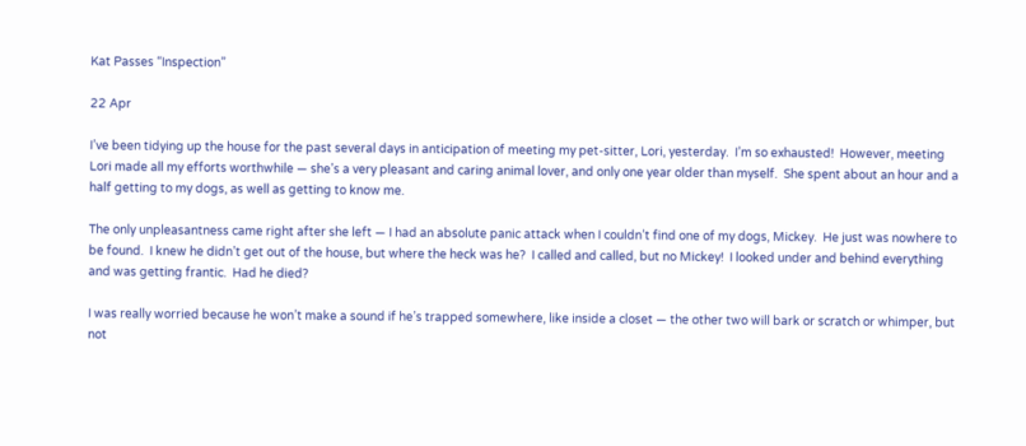Kat Passes “Inspection”

22 Apr

I’ve been tidying up the house for the past several days in anticipation of meeting my pet-sitter, Lori, yesterday.  I’m so exhausted!  However, meeting Lori made all my efforts worthwhile — she’s a very pleasant and caring animal lover, and only one year older than myself.  She spent about an hour and a half getting to my dogs, as well as getting to know me.

The only unpleasantness came right after she left — I had an absolute panic attack when I couldn’t find one of my dogs, Mickey.  He just was nowhere to be found.  I knew he didn’t get out of the house, but where the heck was he?  I called and called, but no Mickey!  I looked under and behind everything and was getting frantic.  Had he died?

I was really worried because he won’t make a sound if he’s trapped somewhere, like inside a closet — the other two will bark or scratch or whimper, but not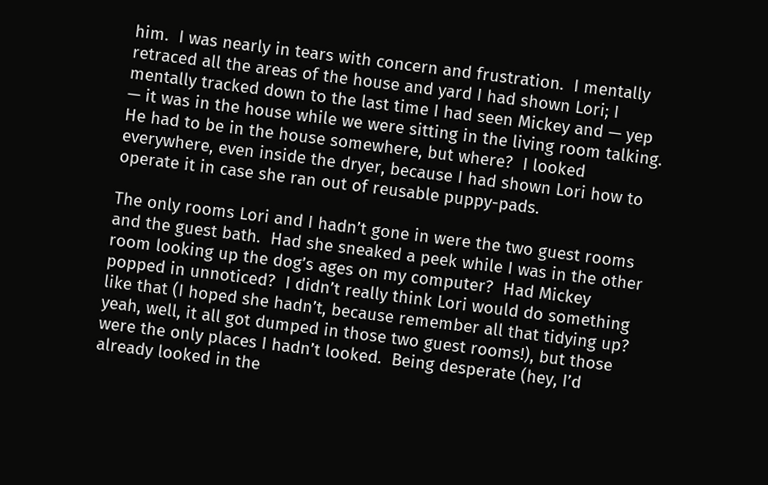him.  I was nearly in tears with concern and frustration.  I mentally retraced all the areas of the house and yard I had shown Lori; I mentally tracked down to the last time I had seen Mickey and — yep — it was in the house while we were sitting in the living room talking.  He had to be in the house somewhere, but where?  I looked everywhere, even inside the dryer, because I had shown Lori how to operate it in case she ran out of reusable puppy-pads.

The only rooms Lori and I hadn’t gone in were the two guest rooms and the guest bath.  Had she sneaked a peek while I was in the other room looking up the dog’s ages on my computer?  Had Mickey popped in unnoticed?  I didn’t really think Lori would do something like that (I hoped she hadn’t, because remember all that tidying up? yeah, well, it all got dumped in those two guest rooms!), but those were the only places I hadn’t looked.  Being desperate (hey, I’d already looked in the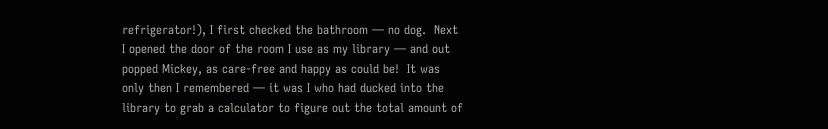refrigerator!), I first checked the bathroom — no dog.  Next I opened the door of the room I use as my library — and out popped Mickey, as care-free and happy as could be!  It was only then I remembered — it was I who had ducked into the library to grab a calculator to figure out the total amount of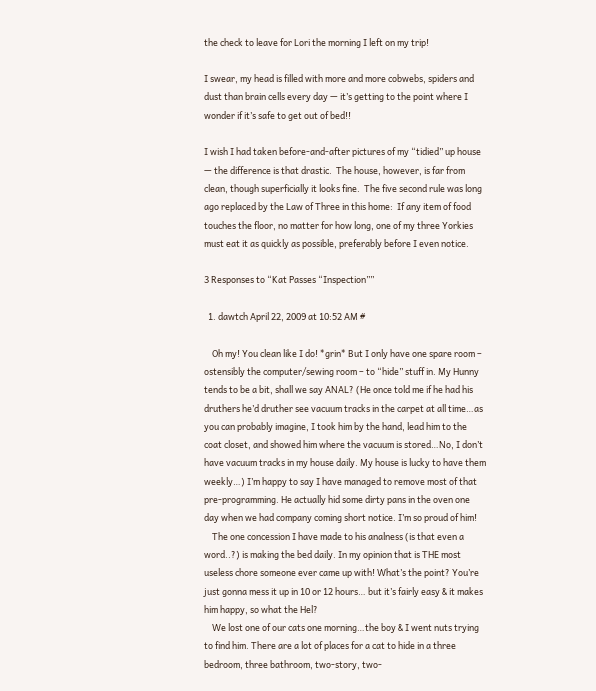the check to leave for Lori the morning I left on my trip!

I swear, my head is filled with more and more cobwebs, spiders and dust than brain cells every day — it’s getting to the point where I wonder if it’s safe to get out of bed!!

I wish I had taken before-and-after pictures of my “tidied” up house — the difference is that drastic.  The house, however, is far from clean, though superficially it looks fine.  The five second rule was long ago replaced by the Law of Three in this home:  If any item of food touches the floor, no matter for how long, one of my three Yorkies must eat it as quickly as possible, preferably before I even notice.

3 Responses to “Kat Passes “Inspection””

  1. dawtch April 22, 2009 at 10:52 AM #

    Oh my! You clean like I do! *grin* But I only have one spare room – ostensibly the computer/sewing room – to “hide” stuff in. My Hunny tends to be a bit, shall we say ANAL? (He once told me if he had his druthers he’d druther see vacuum tracks in the carpet at all time…as you can probably imagine, I took him by the hand, lead him to the coat closet, and showed him where the vacuum is stored…No, I don’t have vacuum tracks in my house daily. My house is lucky to have them weekly…) I’m happy to say I have managed to remove most of that pre-programming. He actually hid some dirty pans in the oven one day when we had company coming short notice. I’m so proud of him!
    The one concession I have made to his analness (is that even a word..?) is making the bed daily. In my opinion that is THE most useless chore someone ever came up with! What’s the point? You’re just gonna mess it up in 10 or 12 hours… but it’s fairly easy & it makes him happy, so what the Hel?
    We lost one of our cats one morning…the boy & I went nuts trying to find him. There are a lot of places for a cat to hide in a three bedroom, three bathroom, two-story, two-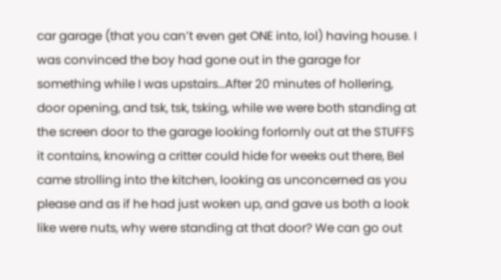car garage (that you can’t even get ONE into, lol) having house. I was convinced the boy had gone out in the garage for something while I was upstairs…After 20 minutes of hollering, door opening, and tsk, tsk, tsking, while we were both standing at the screen door to the garage looking forlornly out at the STUFFS it contains, knowing a critter could hide for weeks out there, Bel came strolling into the kitchen, looking as unconcerned as you please and as if he had just woken up, and gave us both a look like were nuts, why were standing at that door? We can go out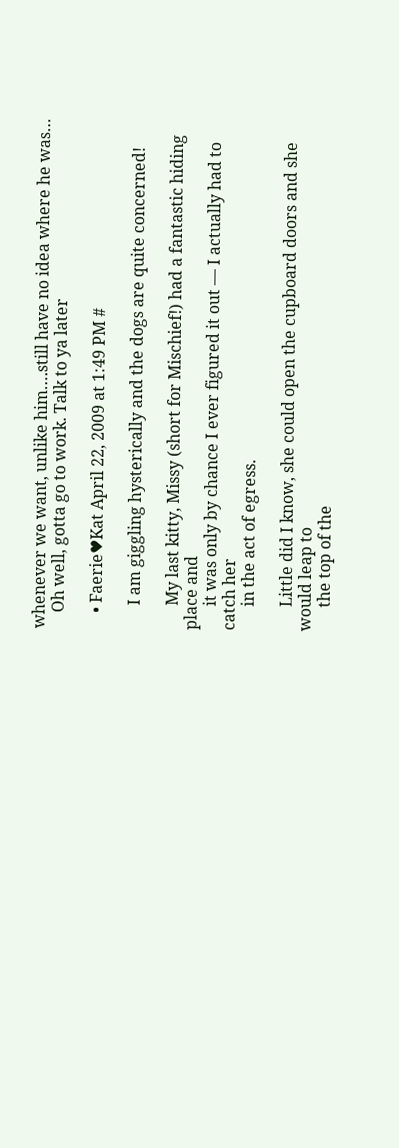whenever we want, unlike him….still have no idea where he was…
    Oh well, gotta go to work. Talk to ya later

    • Faerie♥Kat April 22, 2009 at 1:49 PM #

      I am giggling hysterically and the dogs are quite concerned!

      My last kitty, Missy (short for Mischief!) had a fantastic hiding place and
      it was only by chance I ever figured it out — I actually had to catch her
      in the act of egress.

      Little did I know, she could open the cupboard doors and she would leap to
      the top of the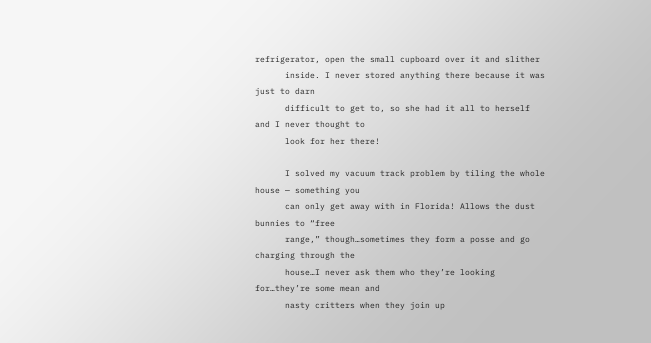refrigerator, open the small cupboard over it and slither
      inside. I never stored anything there because it was just to darn
      difficult to get to, so she had it all to herself and I never thought to
      look for her there!

      I solved my vacuum track problem by tiling the whole house — something you
      can only get away with in Florida! Allows the dust bunnies to “free
      range,” though…sometimes they form a posse and go charging through the
      house…I never ask them who they’re looking for…they’re some mean and
      nasty critters when they join up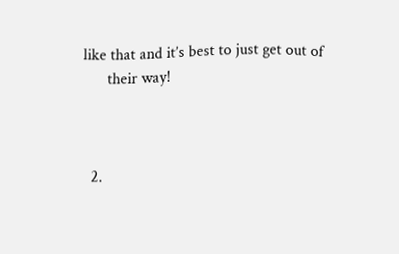like that and it’s best to just get out of
      their way!



  2.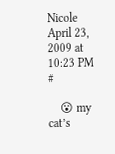Nicole April 23, 2009 at 10:23 PM #

    😮 my cat’s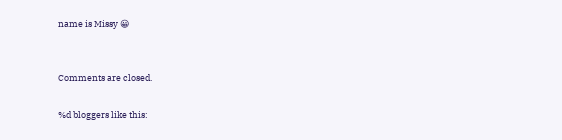name is Missy 😀


Comments are closed.

%d bloggers like this: